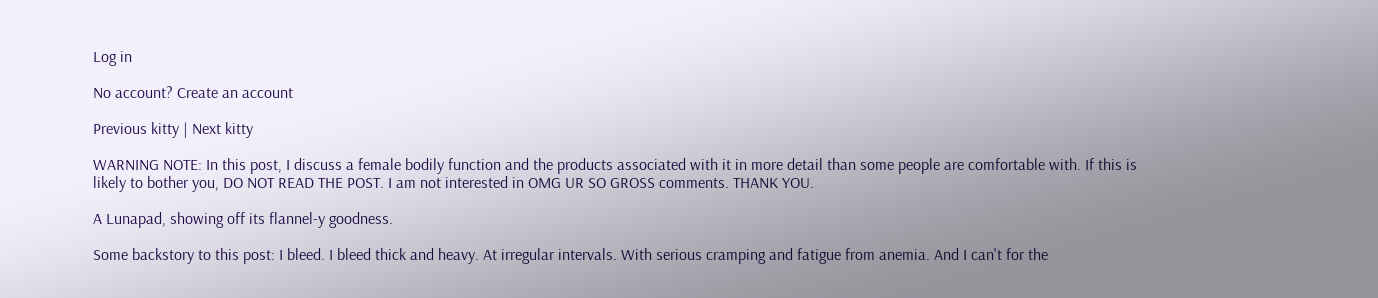Log in

No account? Create an account

Previous kitty | Next kitty

WARNING NOTE: In this post, I discuss a female bodily function and the products associated with it in more detail than some people are comfortable with. If this is likely to bother you, DO NOT READ THE POST. I am not interested in OMG UR SO GROSS comments. THANK YOU.

A Lunapad, showing off its flannel-y goodness.

Some backstory to this post: I bleed. I bleed thick and heavy. At irregular intervals. With serious cramping and fatigue from anemia. And I can't for the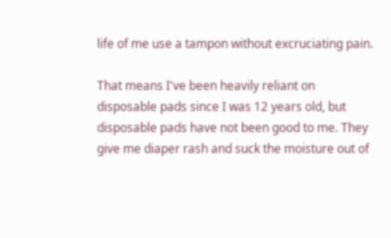life of me use a tampon without excruciating pain.

That means I've been heavily reliant on disposable pads since I was 12 years old, but disposable pads have not been good to me. They give me diaper rash and suck the moisture out of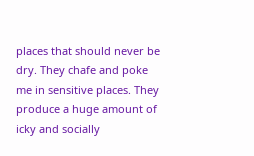places that should never be dry. They chafe and poke me in sensitive places. They produce a huge amount of icky and socially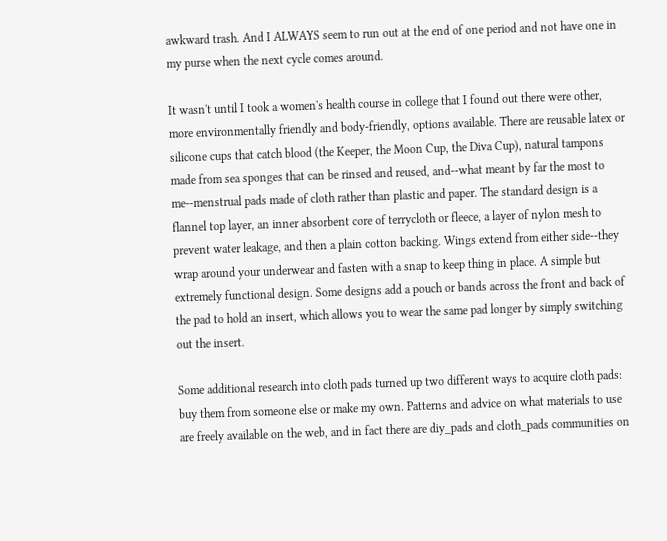awkward trash. And I ALWAYS seem to run out at the end of one period and not have one in my purse when the next cycle comes around.

It wasn't until I took a women's health course in college that I found out there were other, more environmentally friendly and body-friendly, options available. There are reusable latex or silicone cups that catch blood (the Keeper, the Moon Cup, the Diva Cup), natural tampons made from sea sponges that can be rinsed and reused, and--what meant by far the most to me--menstrual pads made of cloth rather than plastic and paper. The standard design is a flannel top layer, an inner absorbent core of terrycloth or fleece, a layer of nylon mesh to prevent water leakage, and then a plain cotton backing. Wings extend from either side--they wrap around your underwear and fasten with a snap to keep thing in place. A simple but extremely functional design. Some designs add a pouch or bands across the front and back of the pad to hold an insert, which allows you to wear the same pad longer by simply switching out the insert.

Some additional research into cloth pads turned up two different ways to acquire cloth pads: buy them from someone else or make my own. Patterns and advice on what materials to use are freely available on the web, and in fact there are diy_pads and cloth_pads communities on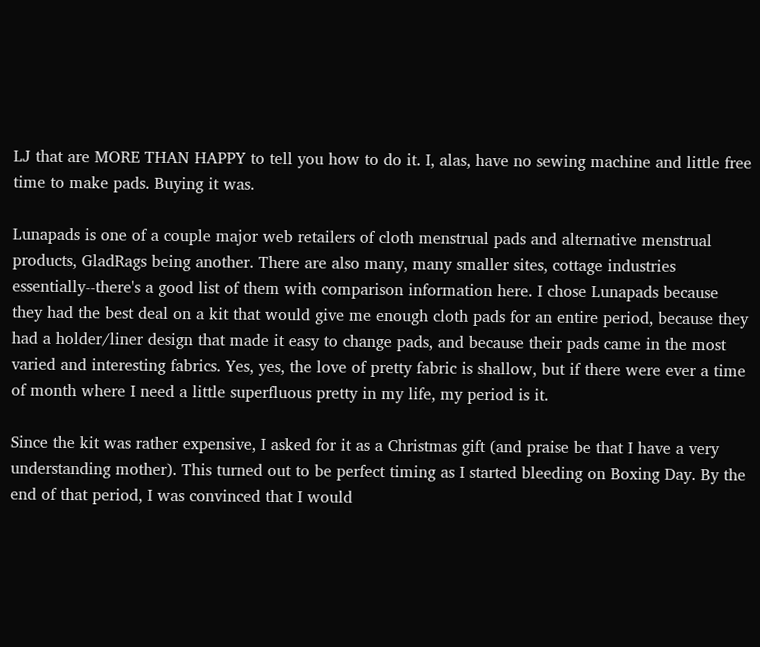LJ that are MORE THAN HAPPY to tell you how to do it. I, alas, have no sewing machine and little free time to make pads. Buying it was.

Lunapads is one of a couple major web retailers of cloth menstrual pads and alternative menstrual products, GladRags being another. There are also many, many smaller sites, cottage industries essentially--there's a good list of them with comparison information here. I chose Lunapads because they had the best deal on a kit that would give me enough cloth pads for an entire period, because they had a holder/liner design that made it easy to change pads, and because their pads came in the most varied and interesting fabrics. Yes, yes, the love of pretty fabric is shallow, but if there were ever a time of month where I need a little superfluous pretty in my life, my period is it.

Since the kit was rather expensive, I asked for it as a Christmas gift (and praise be that I have a very understanding mother). This turned out to be perfect timing as I started bleeding on Boxing Day. By the end of that period, I was convinced that I would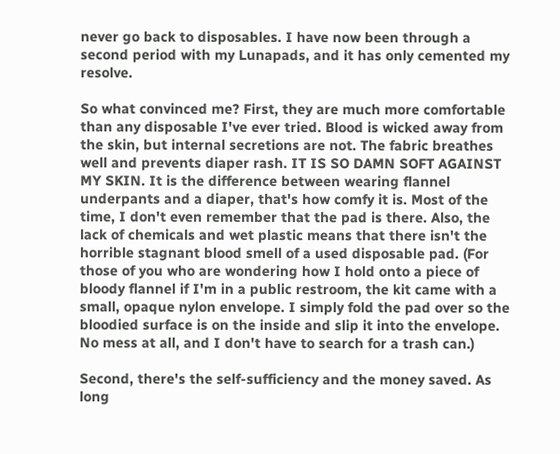never go back to disposables. I have now been through a second period with my Lunapads, and it has only cemented my resolve.

So what convinced me? First, they are much more comfortable than any disposable I've ever tried. Blood is wicked away from the skin, but internal secretions are not. The fabric breathes well and prevents diaper rash. IT IS SO DAMN SOFT AGAINST MY SKIN. It is the difference between wearing flannel underpants and a diaper, that's how comfy it is. Most of the time, I don't even remember that the pad is there. Also, the lack of chemicals and wet plastic means that there isn't the horrible stagnant blood smell of a used disposable pad. (For those of you who are wondering how I hold onto a piece of bloody flannel if I'm in a public restroom, the kit came with a small, opaque nylon envelope. I simply fold the pad over so the bloodied surface is on the inside and slip it into the envelope. No mess at all, and I don't have to search for a trash can.)

Second, there's the self-sufficiency and the money saved. As long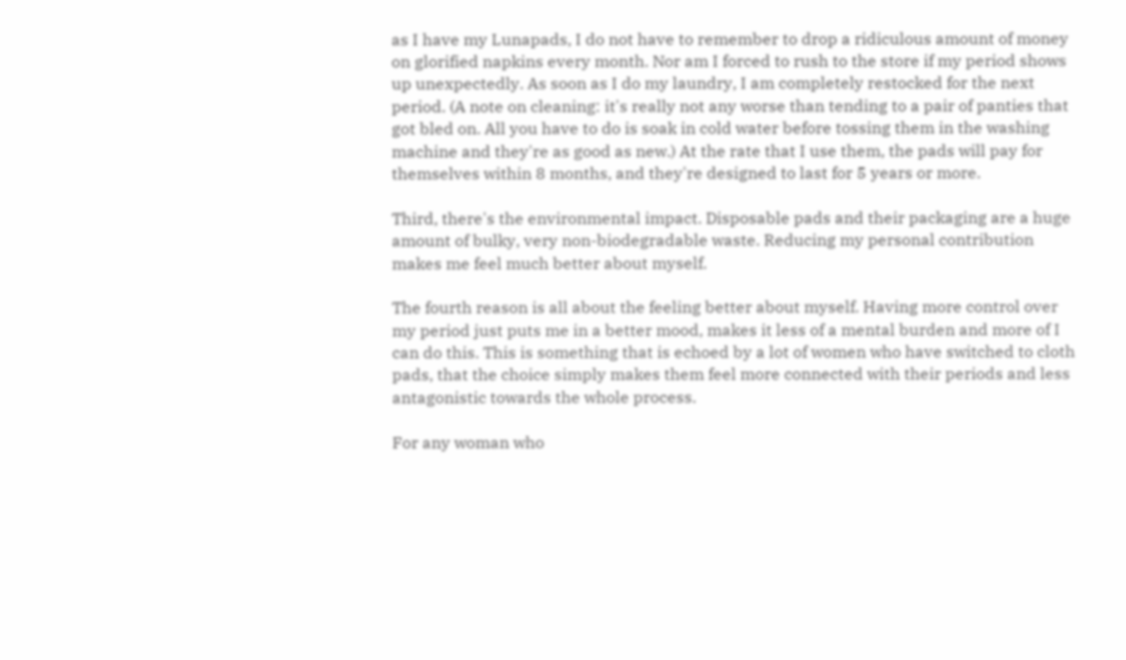as I have my Lunapads, I do not have to remember to drop a ridiculous amount of money on glorified napkins every month. Nor am I forced to rush to the store if my period shows up unexpectedly. As soon as I do my laundry, I am completely restocked for the next period. (A note on cleaning: it's really not any worse than tending to a pair of panties that got bled on. All you have to do is soak in cold water before tossing them in the washing machine and they're as good as new.) At the rate that I use them, the pads will pay for themselves within 8 months, and they're designed to last for 5 years or more.

Third, there's the environmental impact. Disposable pads and their packaging are a huge amount of bulky, very non-biodegradable waste. Reducing my personal contribution makes me feel much better about myself.

The fourth reason is all about the feeling better about myself. Having more control over my period just puts me in a better mood, makes it less of a mental burden and more of I can do this. This is something that is echoed by a lot of women who have switched to cloth pads, that the choice simply makes them feel more connected with their periods and less antagonistic towards the whole process.

For any woman who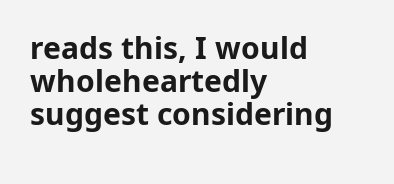reads this, I would wholeheartedly suggest considering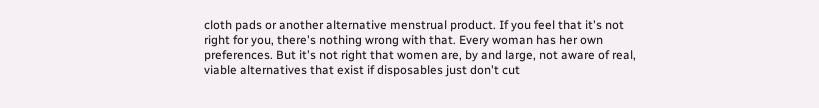cloth pads or another alternative menstrual product. If you feel that it's not right for you, there's nothing wrong with that. Every woman has her own preferences. But it's not right that women are, by and large, not aware of real, viable alternatives that exist if disposables just don't cut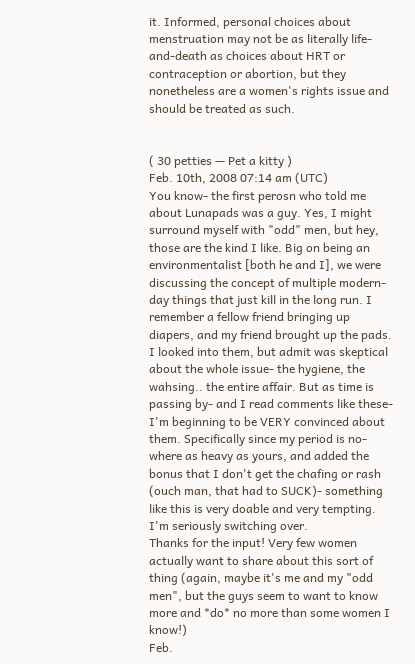it. Informed, personal choices about menstruation may not be as literally life-and-death as choices about HRT or contraception or abortion, but they nonetheless are a women's rights issue and should be treated as such.


( 30 petties — Pet a kitty )
Feb. 10th, 2008 07:14 am (UTC)
You know- the first perosn who told me about Lunapads was a guy. Yes, I might surround myself with "odd" men, but hey, those are the kind I like. Big on being an environmentalist [both he and I], we were discussing the concept of multiple modern-day things that just kill in the long run. I remember a fellow friend bringing up diapers, and my friend brought up the pads. I looked into them, but admit was skeptical about the whole issue- the hygiene, the wahsing.. the entire affair. But as time is passing by- and I read comments like these- I'm beginning to be VERY convinced about them. Specifically since my period is no-where as heavy as yours, and added the bonus that I don't get the chafing or rash (ouch man, that had to SUCK)- something like this is very doable and very tempting.
I'm seriously switching over.
Thanks for the input! Very few women actually want to share about this sort of thing (again, maybe it's me and my "odd men", but the guys seem to want to know more and *do* no more than some women I know!)
Feb.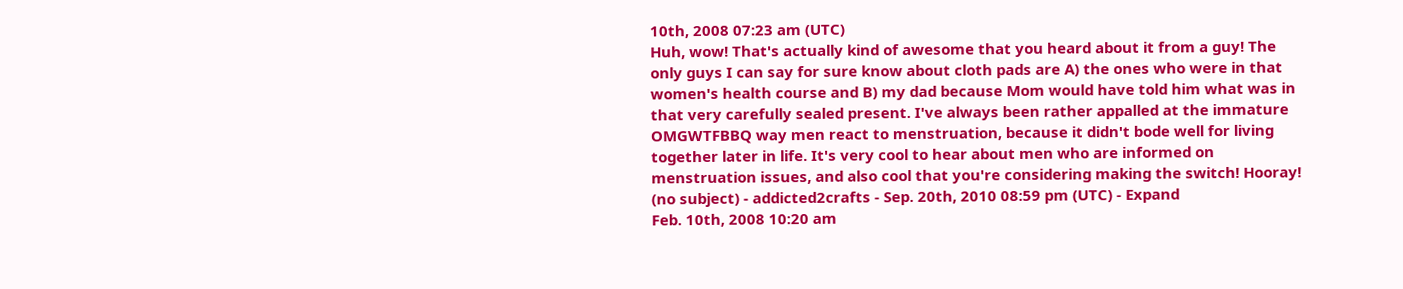10th, 2008 07:23 am (UTC)
Huh, wow! That's actually kind of awesome that you heard about it from a guy! The only guys I can say for sure know about cloth pads are A) the ones who were in that women's health course and B) my dad because Mom would have told him what was in that very carefully sealed present. I've always been rather appalled at the immature OMGWTFBBQ way men react to menstruation, because it didn't bode well for living together later in life. It's very cool to hear about men who are informed on menstruation issues, and also cool that you're considering making the switch! Hooray!
(no subject) - addicted2crafts - Sep. 20th, 2010 08:59 pm (UTC) - Expand
Feb. 10th, 2008 10:20 am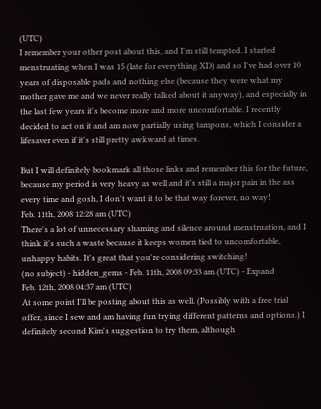(UTC)
I remember your other post about this, and I'm still tempted. I started menstruating when I was 15 (late for everything XD) and so I've had over 10 years of disposable pads and nothing else (because they were what my mother gave me and we never really talked about it anyway), and especially in the last few years it's become more and more uncomfortable. I recently decided to act on it and am now partially using tampons, which I consider a lifesaver even if it's still pretty awkward at times.

But I will definitely bookmark all those links and remember this for the future, because my period is very heavy as well and it's still a major pain in the ass every time and gosh, I don't want it to be that way forever, no way!
Feb. 11th, 2008 12:28 am (UTC)
There's a lot of unnecessary shaming and silence around menstruation, and I think it's such a waste because it keeps women tied to uncomfortable, unhappy habits. It's great that you're considering switching!
(no subject) - hidden_gems - Feb. 11th, 2008 09:33 am (UTC) - Expand
Feb. 12th, 2008 04:37 am (UTC)
At some point I'll be posting about this as well. (Possibly with a free trial offer, since I sew and am having fun trying different patterns and options.) I definitely second Kim's suggestion to try them, although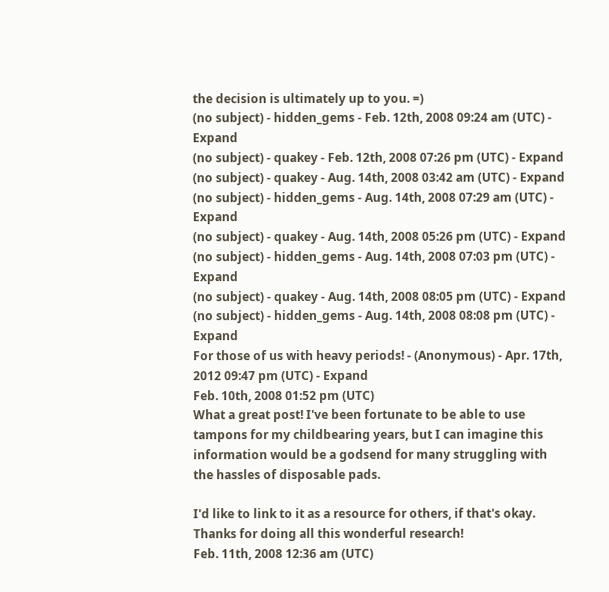the decision is ultimately up to you. =)
(no subject) - hidden_gems - Feb. 12th, 2008 09:24 am (UTC) - Expand
(no subject) - quakey - Feb. 12th, 2008 07:26 pm (UTC) - Expand
(no subject) - quakey - Aug. 14th, 2008 03:42 am (UTC) - Expand
(no subject) - hidden_gems - Aug. 14th, 2008 07:29 am (UTC) - Expand
(no subject) - quakey - Aug. 14th, 2008 05:26 pm (UTC) - Expand
(no subject) - hidden_gems - Aug. 14th, 2008 07:03 pm (UTC) - Expand
(no subject) - quakey - Aug. 14th, 2008 08:05 pm (UTC) - Expand
(no subject) - hidden_gems - Aug. 14th, 2008 08:08 pm (UTC) - Expand
For those of us with heavy periods! - (Anonymous) - Apr. 17th, 2012 09:47 pm (UTC) - Expand
Feb. 10th, 2008 01:52 pm (UTC)
What a great post! I've been fortunate to be able to use tampons for my childbearing years, but I can imagine this information would be a godsend for many struggling with the hassles of disposable pads.

I'd like to link to it as a resource for others, if that's okay. Thanks for doing all this wonderful research!
Feb. 11th, 2008 12:36 am (UTC)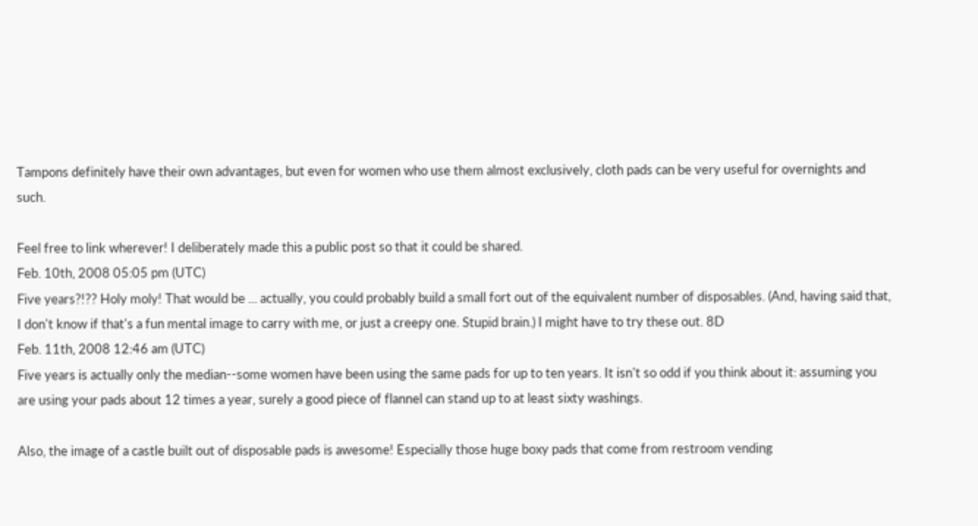Tampons definitely have their own advantages, but even for women who use them almost exclusively, cloth pads can be very useful for overnights and such.

Feel free to link wherever! I deliberately made this a public post so that it could be shared.
Feb. 10th, 2008 05:05 pm (UTC)
Five years?!?? Holy moly! That would be ... actually, you could probably build a small fort out of the equivalent number of disposables. (And, having said that, I don't know if that's a fun mental image to carry with me, or just a creepy one. Stupid brain.) I might have to try these out. 8D
Feb. 11th, 2008 12:46 am (UTC)
Five years is actually only the median--some women have been using the same pads for up to ten years. It isn't so odd if you think about it: assuming you are using your pads about 12 times a year, surely a good piece of flannel can stand up to at least sixty washings.

Also, the image of a castle built out of disposable pads is awesome! Especially those huge boxy pads that come from restroom vending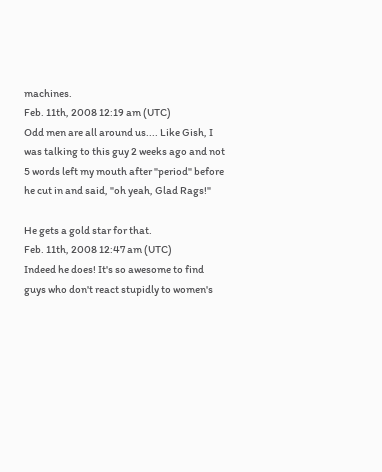machines.
Feb. 11th, 2008 12:19 am (UTC)
Odd men are all around us.... Like Gish, I was talking to this guy 2 weeks ago and not 5 words left my mouth after "period" before he cut in and said, "oh yeah, Glad Rags!"

He gets a gold star for that.
Feb. 11th, 2008 12:47 am (UTC)
Indeed he does! It's so awesome to find guys who don't react stupidly to women's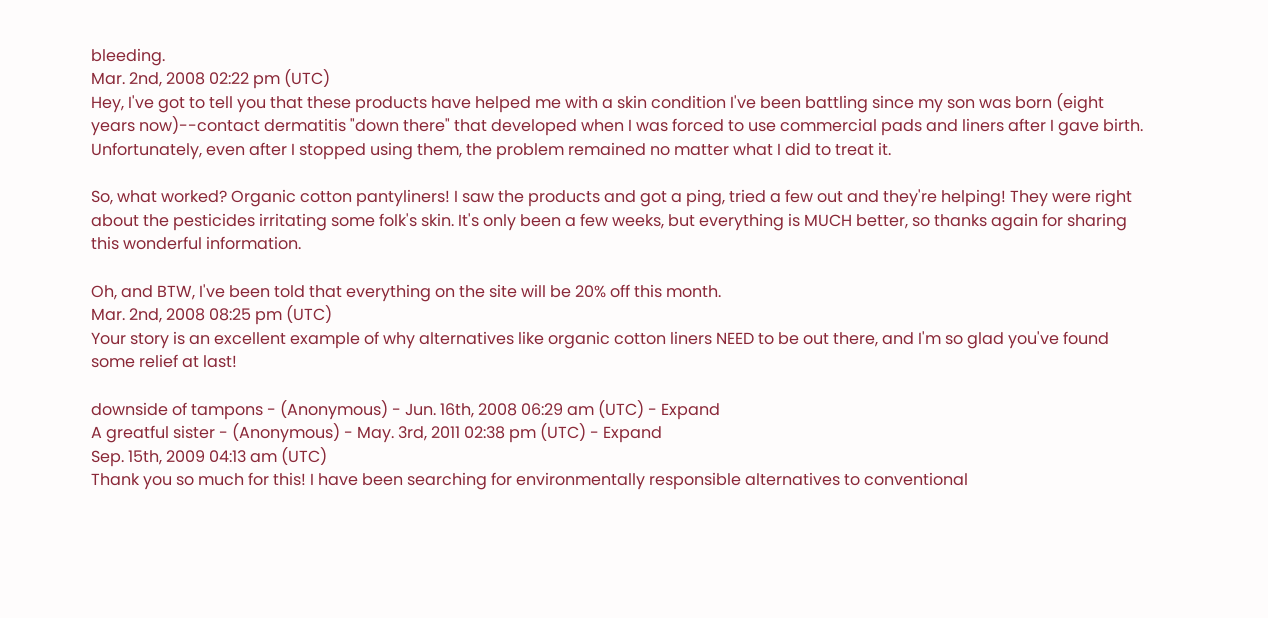bleeding.
Mar. 2nd, 2008 02:22 pm (UTC)
Hey, I've got to tell you that these products have helped me with a skin condition I've been battling since my son was born (eight years now)--contact dermatitis "down there" that developed when I was forced to use commercial pads and liners after I gave birth. Unfortunately, even after I stopped using them, the problem remained no matter what I did to treat it.

So, what worked? Organic cotton pantyliners! I saw the products and got a ping, tried a few out and they're helping! They were right about the pesticides irritating some folk's skin. It's only been a few weeks, but everything is MUCH better, so thanks again for sharing this wonderful information.

Oh, and BTW, I've been told that everything on the site will be 20% off this month.
Mar. 2nd, 2008 08:25 pm (UTC)
Your story is an excellent example of why alternatives like organic cotton liners NEED to be out there, and I'm so glad you've found some relief at last!

downside of tampons - (Anonymous) - Jun. 16th, 2008 06:29 am (UTC) - Expand
A greatful sister - (Anonymous) - May. 3rd, 2011 02:38 pm (UTC) - Expand
Sep. 15th, 2009 04:13 am (UTC)
Thank you so much for this! I have been searching for environmentally responsible alternatives to conventional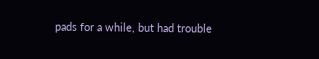pads for a while, but had trouble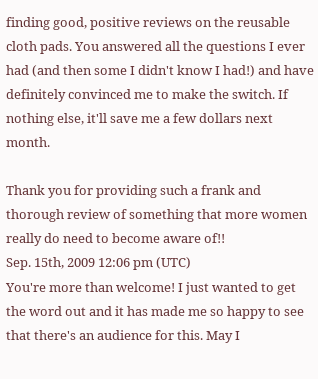finding good, positive reviews on the reusable cloth pads. You answered all the questions I ever had (and then some I didn't know I had!) and have definitely convinced me to make the switch. If nothing else, it'll save me a few dollars next month.

Thank you for providing such a frank and thorough review of something that more women really do need to become aware of!!
Sep. 15th, 2009 12:06 pm (UTC)
You're more than welcome! I just wanted to get the word out and it has made me so happy to see that there's an audience for this. May I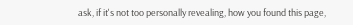ask, if it's not too personally revealing, how you found this page,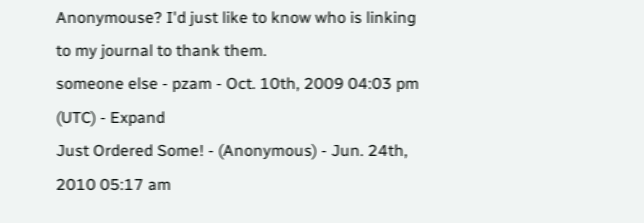Anonymouse? I'd just like to know who is linking to my journal to thank them.
someone else - pzam - Oct. 10th, 2009 04:03 pm (UTC) - Expand
Just Ordered Some! - (Anonymous) - Jun. 24th, 2010 05:17 am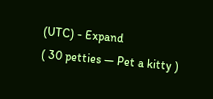(UTC) - Expand
( 30 petties — Pet a kitty )